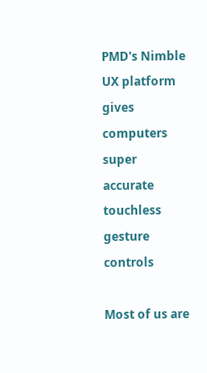PMD's Nimble UX platform gives computers super accurate touchless gesture controls

Most of us are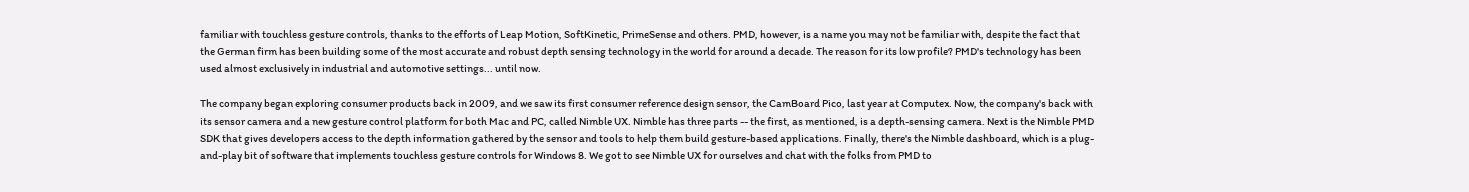familiar with touchless gesture controls, thanks to the efforts of Leap Motion, SoftKinetic, PrimeSense and others. PMD, however, is a name you may not be familiar with, despite the fact that the German firm has been building some of the most accurate and robust depth sensing technology in the world for around a decade. The reason for its low profile? PMD's technology has been used almost exclusively in industrial and automotive settings... until now.

The company began exploring consumer products back in 2009, and we saw its first consumer reference design sensor, the CamBoard Pico, last year at Computex. Now, the company's back with its sensor camera and a new gesture control platform for both Mac and PC, called Nimble UX. Nimble has three parts -- the first, as mentioned, is a depth-sensing camera. Next is the Nimble PMD SDK that gives developers access to the depth information gathered by the sensor and tools to help them build gesture-based applications. Finally, there's the Nimble dashboard, which is a plug-and-play bit of software that implements touchless gesture controls for Windows 8. We got to see Nimble UX for ourselves and chat with the folks from PMD to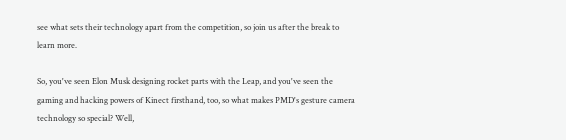see what sets their technology apart from the competition, so join us after the break to learn more.

So, you've seen Elon Musk designing rocket parts with the Leap, and you've seen the gaming and hacking powers of Kinect firsthand, too, so what makes PMD's gesture camera technology so special? Well,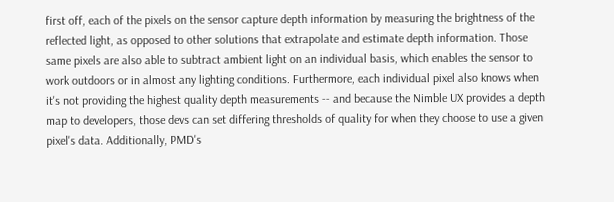first off, each of the pixels on the sensor capture depth information by measuring the brightness of the reflected light, as opposed to other solutions that extrapolate and estimate depth information. Those same pixels are also able to subtract ambient light on an individual basis, which enables the sensor to work outdoors or in almost any lighting conditions. Furthermore, each individual pixel also knows when it's not providing the highest quality depth measurements -- and because the Nimble UX provides a depth map to developers, those devs can set differing thresholds of quality for when they choose to use a given pixel's data. Additionally, PMD's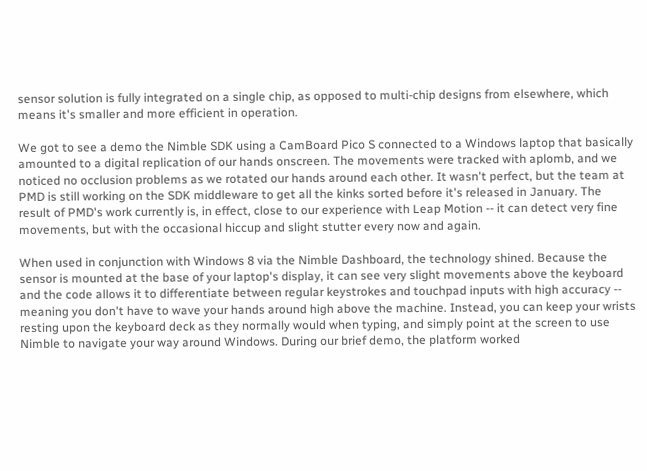sensor solution is fully integrated on a single chip, as opposed to multi-chip designs from elsewhere, which means it's smaller and more efficient in operation.

We got to see a demo the Nimble SDK using a CamBoard Pico S connected to a Windows laptop that basically amounted to a digital replication of our hands onscreen. The movements were tracked with aplomb, and we noticed no occlusion problems as we rotated our hands around each other. It wasn't perfect, but the team at PMD is still working on the SDK middleware to get all the kinks sorted before it's released in January. The result of PMD's work currently is, in effect, close to our experience with Leap Motion -- it can detect very fine movements, but with the occasional hiccup and slight stutter every now and again.

When used in conjunction with Windows 8 via the Nimble Dashboard, the technology shined. Because the sensor is mounted at the base of your laptop's display, it can see very slight movements above the keyboard and the code allows it to differentiate between regular keystrokes and touchpad inputs with high accuracy -- meaning you don't have to wave your hands around high above the machine. Instead, you can keep your wrists resting upon the keyboard deck as they normally would when typing, and simply point at the screen to use Nimble to navigate your way around Windows. During our brief demo, the platform worked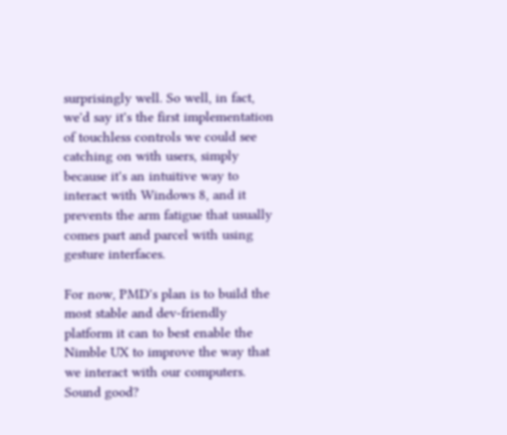surprisingly well. So well, in fact, we'd say it's the first implementation of touchless controls we could see catching on with users, simply because it's an intuitive way to interact with Windows 8, and it prevents the arm fatigue that usually comes part and parcel with using gesture interfaces.

For now, PMD's plan is to build the most stable and dev-friendly platform it can to best enable the Nimble UX to improve the way that we interact with our computers. Sound good?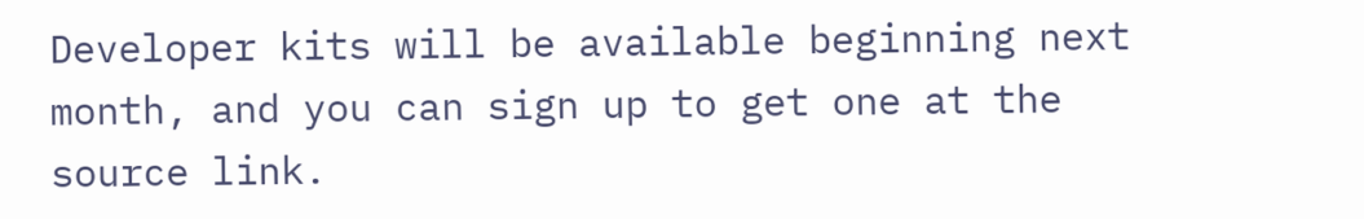Developer kits will be available beginning next month, and you can sign up to get one at the source link.